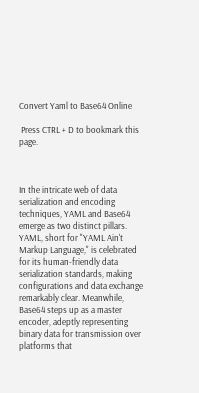Convert Yaml to Base64 Online

 Press CTRL + D to bookmark this page.



In the intricate web of data serialization and encoding techniques, YAML and Base64 emerge as two distinct pillars. YAML, short for "YAML Ain't Markup Language," is celebrated for its human-friendly data serialization standards, making configurations and data exchange remarkably clear. Meanwhile, Base64 steps up as a master encoder, adeptly representing binary data for transmission over platforms that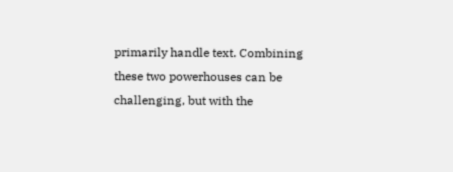primarily handle text. Combining these two powerhouses can be challenging, but with the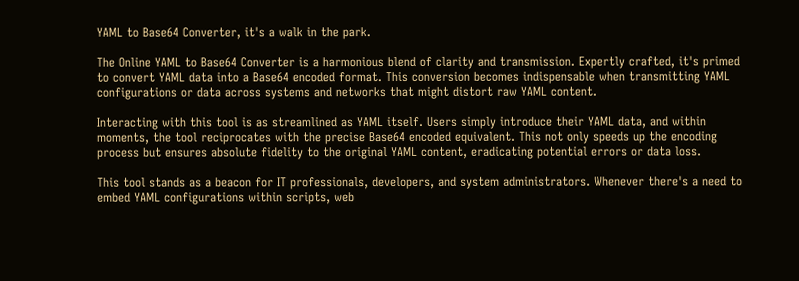YAML to Base64 Converter, it's a walk in the park.

The Online YAML to Base64 Converter is a harmonious blend of clarity and transmission. Expertly crafted, it's primed to convert YAML data into a Base64 encoded format. This conversion becomes indispensable when transmitting YAML configurations or data across systems and networks that might distort raw YAML content.

Interacting with this tool is as streamlined as YAML itself. Users simply introduce their YAML data, and within moments, the tool reciprocates with the precise Base64 encoded equivalent. This not only speeds up the encoding process but ensures absolute fidelity to the original YAML content, eradicating potential errors or data loss.

This tool stands as a beacon for IT professionals, developers, and system administrators. Whenever there's a need to embed YAML configurations within scripts, web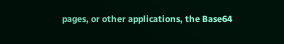pages, or other applications, the Base64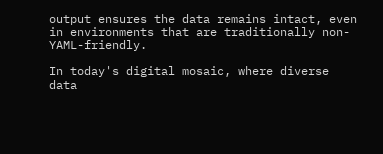output ensures the data remains intact, even in environments that are traditionally non-YAML-friendly.

In today's digital mosaic, where diverse data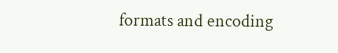formats and encoding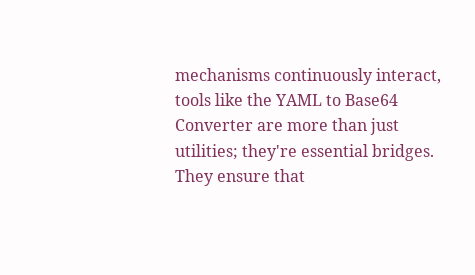mechanisms continuously interact, tools like the YAML to Base64 Converter are more than just utilities; they're essential bridges. They ensure that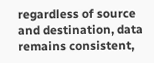regardless of source and destination, data remains consistent,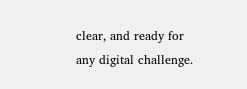clear, and ready for any digital challenge.